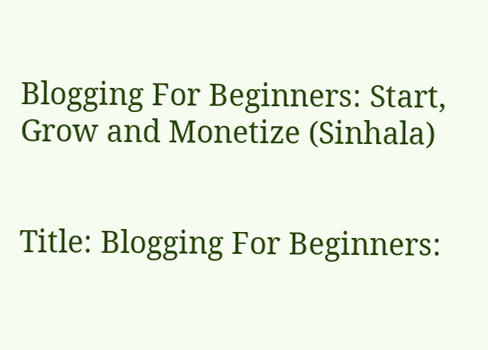Blogging For Beginners: Start, Grow and Monetize (Sinhala)


Title: Blogging For Beginners: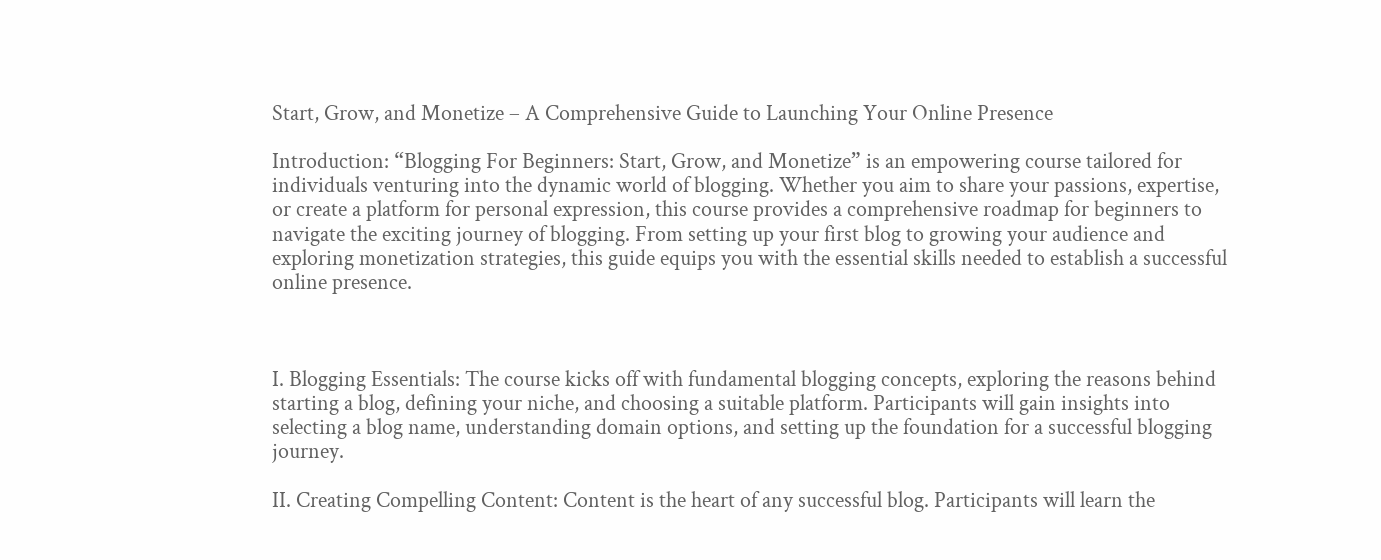Start, Grow, and Monetize – A Comprehensive Guide to Launching Your Online Presence

Introduction: “Blogging For Beginners: Start, Grow, and Monetize” is an empowering course tailored for individuals venturing into the dynamic world of blogging. Whether you aim to share your passions, expertise, or create a platform for personal expression, this course provides a comprehensive roadmap for beginners to navigate the exciting journey of blogging. From setting up your first blog to growing your audience and exploring monetization strategies, this guide equips you with the essential skills needed to establish a successful online presence.



I. Blogging Essentials: The course kicks off with fundamental blogging concepts, exploring the reasons behind starting a blog, defining your niche, and choosing a suitable platform. Participants will gain insights into selecting a blog name, understanding domain options, and setting up the foundation for a successful blogging journey.

II. Creating Compelling Content: Content is the heart of any successful blog. Participants will learn the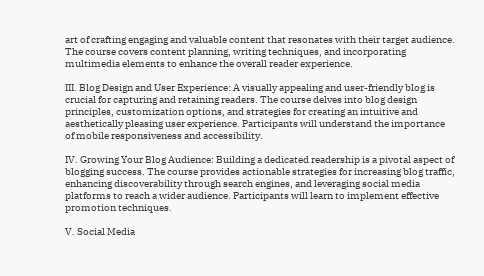art of crafting engaging and valuable content that resonates with their target audience. The course covers content planning, writing techniques, and incorporating multimedia elements to enhance the overall reader experience.

III. Blog Design and User Experience: A visually appealing and user-friendly blog is crucial for capturing and retaining readers. The course delves into blog design principles, customization options, and strategies for creating an intuitive and aesthetically pleasing user experience. Participants will understand the importance of mobile responsiveness and accessibility.

IV. Growing Your Blog Audience: Building a dedicated readership is a pivotal aspect of blogging success. The course provides actionable strategies for increasing blog traffic, enhancing discoverability through search engines, and leveraging social media platforms to reach a wider audience. Participants will learn to implement effective promotion techniques.

V. Social Media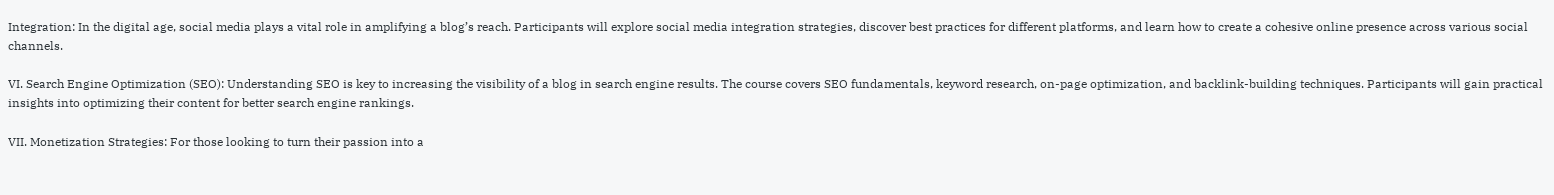Integration: In the digital age, social media plays a vital role in amplifying a blog’s reach. Participants will explore social media integration strategies, discover best practices for different platforms, and learn how to create a cohesive online presence across various social channels.

VI. Search Engine Optimization (SEO): Understanding SEO is key to increasing the visibility of a blog in search engine results. The course covers SEO fundamentals, keyword research, on-page optimization, and backlink-building techniques. Participants will gain practical insights into optimizing their content for better search engine rankings.

VII. Monetization Strategies: For those looking to turn their passion into a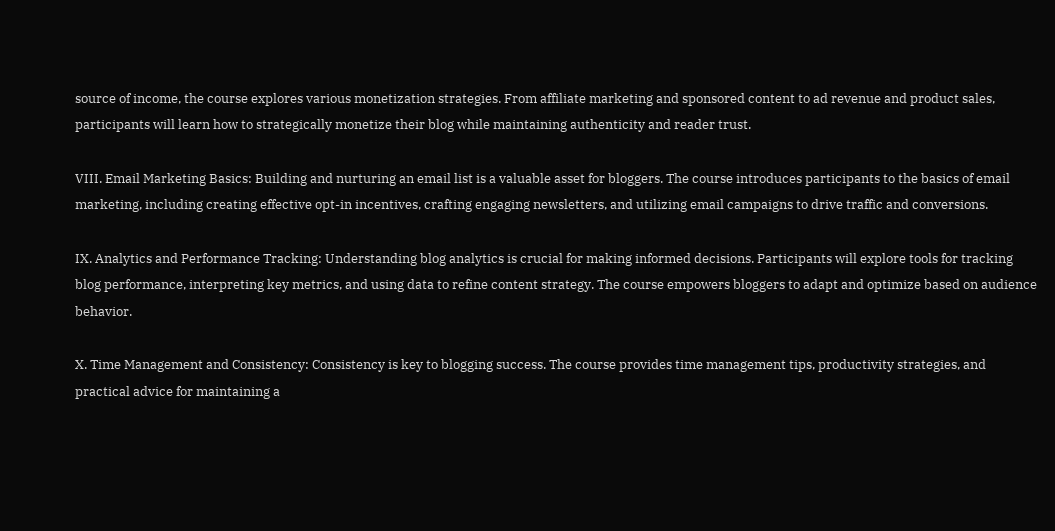source of income, the course explores various monetization strategies. From affiliate marketing and sponsored content to ad revenue and product sales, participants will learn how to strategically monetize their blog while maintaining authenticity and reader trust.

VIII. Email Marketing Basics: Building and nurturing an email list is a valuable asset for bloggers. The course introduces participants to the basics of email marketing, including creating effective opt-in incentives, crafting engaging newsletters, and utilizing email campaigns to drive traffic and conversions.

IX. Analytics and Performance Tracking: Understanding blog analytics is crucial for making informed decisions. Participants will explore tools for tracking blog performance, interpreting key metrics, and using data to refine content strategy. The course empowers bloggers to adapt and optimize based on audience behavior.

X. Time Management and Consistency: Consistency is key to blogging success. The course provides time management tips, productivity strategies, and practical advice for maintaining a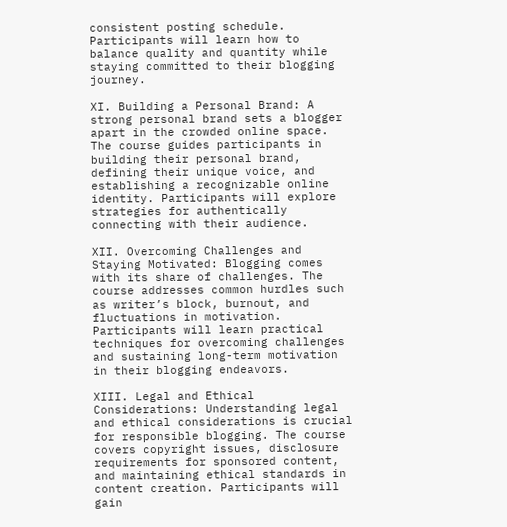consistent posting schedule. Participants will learn how to balance quality and quantity while staying committed to their blogging journey.

XI. Building a Personal Brand: A strong personal brand sets a blogger apart in the crowded online space. The course guides participants in building their personal brand, defining their unique voice, and establishing a recognizable online identity. Participants will explore strategies for authentically connecting with their audience.

XII. Overcoming Challenges and Staying Motivated: Blogging comes with its share of challenges. The course addresses common hurdles such as writer’s block, burnout, and fluctuations in motivation. Participants will learn practical techniques for overcoming challenges and sustaining long-term motivation in their blogging endeavors.

XIII. Legal and Ethical Considerations: Understanding legal and ethical considerations is crucial for responsible blogging. The course covers copyright issues, disclosure requirements for sponsored content, and maintaining ethical standards in content creation. Participants will gain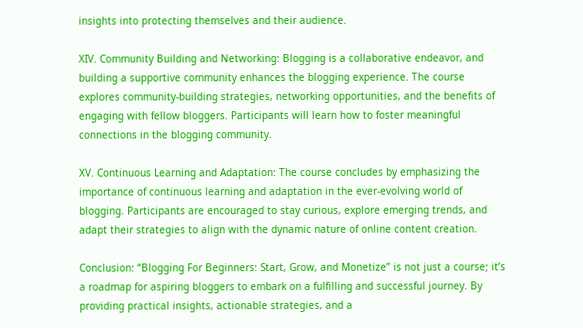insights into protecting themselves and their audience.

XIV. Community Building and Networking: Blogging is a collaborative endeavor, and building a supportive community enhances the blogging experience. The course explores community-building strategies, networking opportunities, and the benefits of engaging with fellow bloggers. Participants will learn how to foster meaningful connections in the blogging community.

XV. Continuous Learning and Adaptation: The course concludes by emphasizing the importance of continuous learning and adaptation in the ever-evolving world of blogging. Participants are encouraged to stay curious, explore emerging trends, and adapt their strategies to align with the dynamic nature of online content creation.

Conclusion: “Blogging For Beginners: Start, Grow, and Monetize” is not just a course; it’s a roadmap for aspiring bloggers to embark on a fulfilling and successful journey. By providing practical insights, actionable strategies, and a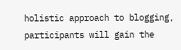holistic approach to blogging, participants will gain the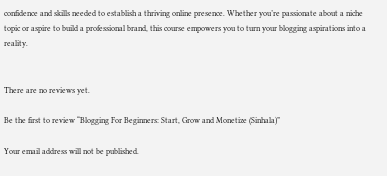confidence and skills needed to establish a thriving online presence. Whether you’re passionate about a niche topic or aspire to build a professional brand, this course empowers you to turn your blogging aspirations into a reality.


There are no reviews yet.

Be the first to review “Blogging For Beginners: Start, Grow and Monetize (Sinhala)”

Your email address will not be published.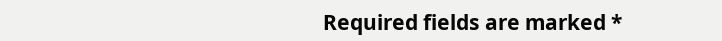Required fields are marked *